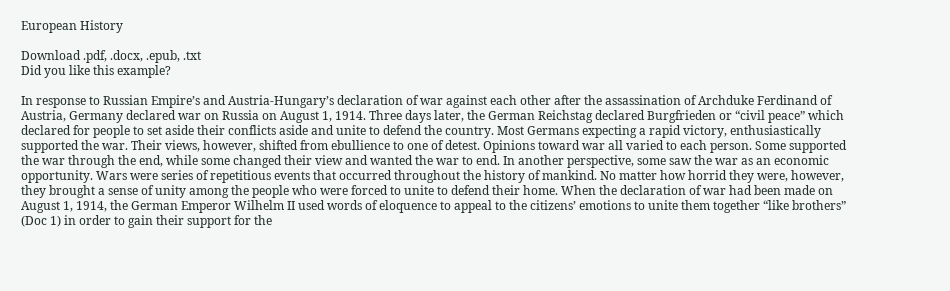European History

Download .pdf, .docx, .epub, .txt
Did you like this example?

In response to Russian Empire’s and Austria-Hungary’s declaration of war against each other after the assassination of Archduke Ferdinand of Austria, Germany declared war on Russia on August 1, 1914. Three days later, the German Reichstag declared Burgfrieden or “civil peace” which declared for people to set aside their conflicts aside and unite to defend the country. Most Germans expecting a rapid victory, enthusiastically supported the war. Their views, however, shifted from ebullience to one of detest. Opinions toward war all varied to each person. Some supported the war through the end, while some changed their view and wanted the war to end. In another perspective, some saw the war as an economic opportunity. Wars were series of repetitious events that occurred throughout the history of mankind. No matter how horrid they were, however, they brought a sense of unity among the people who were forced to unite to defend their home. When the declaration of war had been made on August 1, 1914, the German Emperor Wilhelm II used words of eloquence to appeal to the citizens’ emotions to unite them together “like brothers” (Doc 1) in order to gain their support for the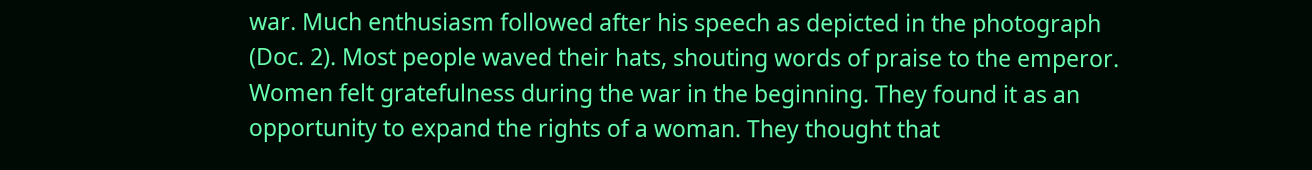war. Much enthusiasm followed after his speech as depicted in the photograph (Doc. 2). Most people waved their hats, shouting words of praise to the emperor. Women felt gratefulness during the war in the beginning. They found it as an opportunity to expand the rights of a woman. They thought that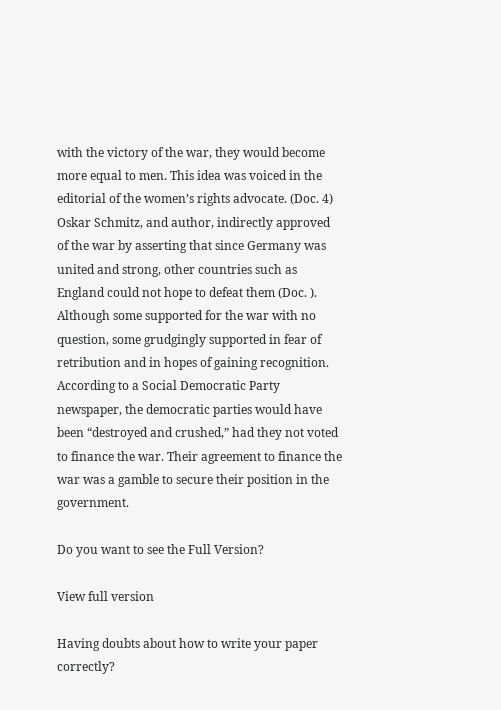with the victory of the war, they would become more equal to men. This idea was voiced in the editorial of the women’s rights advocate. (Doc. 4) Oskar Schmitz, and author, indirectly approved of the war by asserting that since Germany was united and strong, other countries such as England could not hope to defeat them (Doc. ). Although some supported for the war with no question, some grudgingly supported in fear of retribution and in hopes of gaining recognition. According to a Social Democratic Party newspaper, the democratic parties would have been “destroyed and crushed,” had they not voted to finance the war. Their agreement to finance the war was a gamble to secure their position in the government.

Do you want to see the Full Version?

View full version

Having doubts about how to write your paper correctly?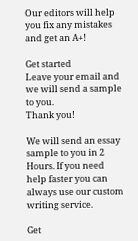Our editors will help you fix any mistakes and get an A+!

Get started
Leave your email and we will send a sample to you.
Thank you!

We will send an essay sample to you in 2 Hours. If you need help faster you can always use our custom writing service.

Get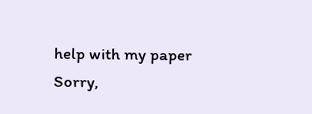help with my paper
Sorry,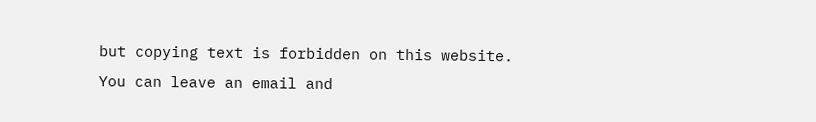but copying text is forbidden on this website. You can leave an email and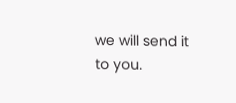we will send it to you.